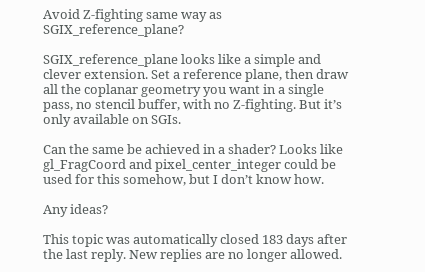Avoid Z-fighting same way as SGIX_reference_plane?

SGIX_reference_plane looks like a simple and clever extension. Set a reference plane, then draw all the coplanar geometry you want in a single pass, no stencil buffer, with no Z-fighting. But it’s only available on SGIs.

Can the same be achieved in a shader? Looks like gl_FragCoord and pixel_center_integer could be used for this somehow, but I don’t know how.

Any ideas?

This topic was automatically closed 183 days after the last reply. New replies are no longer allowed.